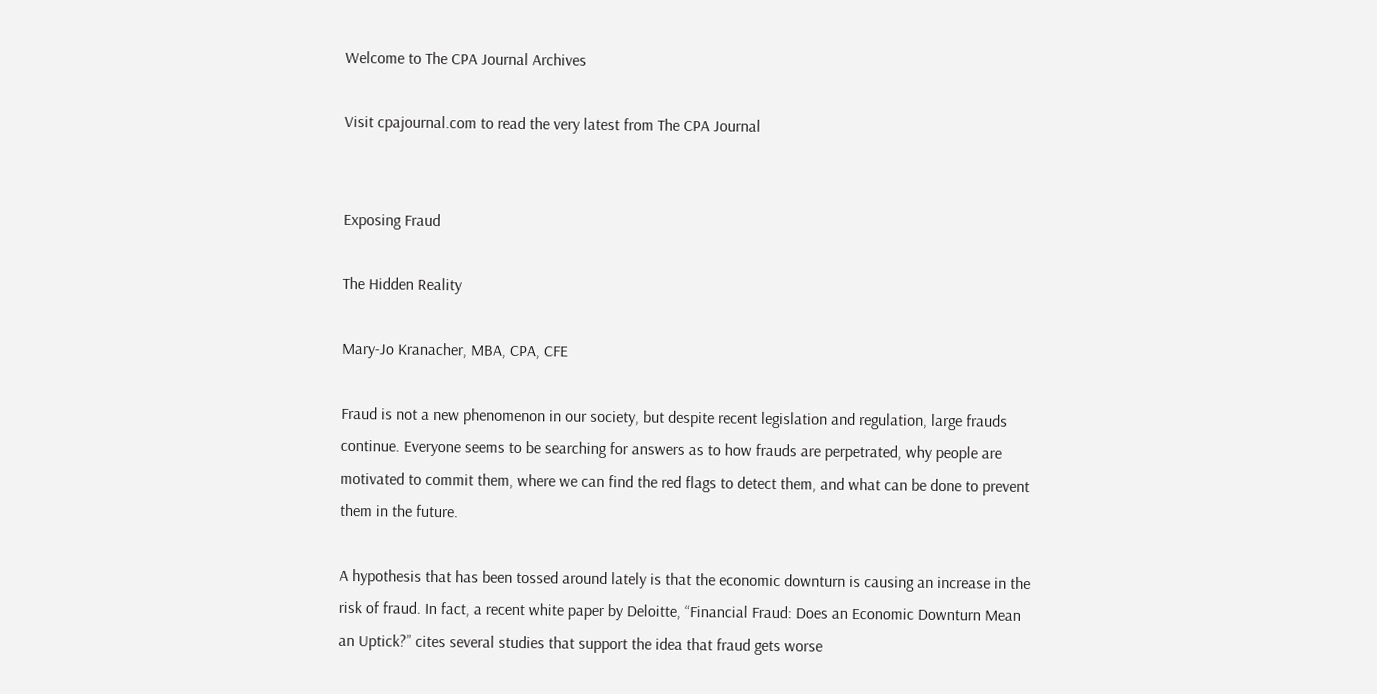Welcome to The CPA Journal Archives

Visit cpajournal.com to read the very latest from The CPA Journal


Exposing Fraud

The Hidden Reality

Mary-Jo Kranacher, MBA, CPA, CFE

Fraud is not a new phenomenon in our society, but despite recent legislation and regulation, large frauds continue. Everyone seems to be searching for answers as to how frauds are perpetrated, why people are motivated to commit them, where we can find the red flags to detect them, and what can be done to prevent them in the future.

A hypothesis that has been tossed around lately is that the economic downturn is causing an increase in the risk of fraud. In fact, a recent white paper by Deloitte, “Financial Fraud: Does an Economic Downturn Mean an Uptick?” cites several studies that support the idea that fraud gets worse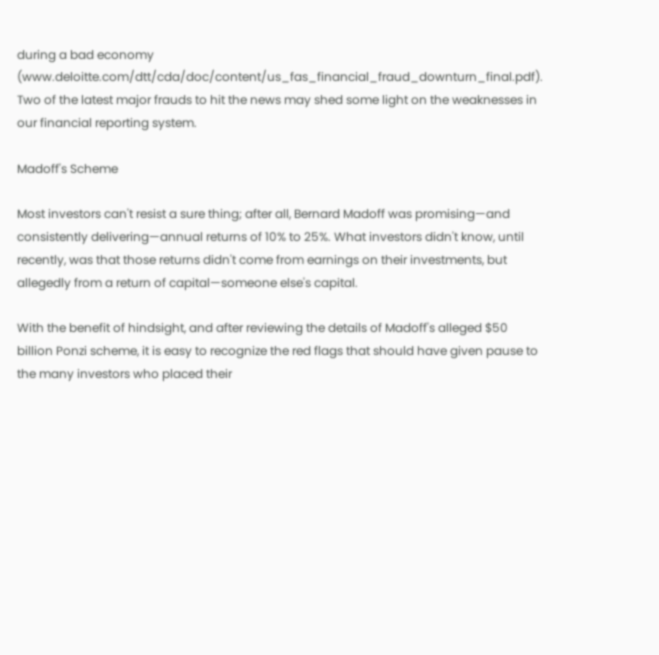during a bad economy (www.deloitte.com/dtt/cda/doc/content/us_fas_financial_fraud_downturn_final.pdf). Two of the latest major frauds to hit the news may shed some light on the weaknesses in our financial reporting system.

Madoff's Scheme

Most investors can't resist a sure thing; after all, Bernard Madoff was promising—and consistently delivering—annual returns of 10% to 25%. What investors didn't know, until recently, was that those returns didn't come from earnings on their investments, but allegedly from a return of capital—someone else's capital.

With the benefit of hindsight, and after reviewing the details of Madoff's alleged $50 billion Ponzi scheme, it is easy to recognize the red flags that should have given pause to the many investors who placed their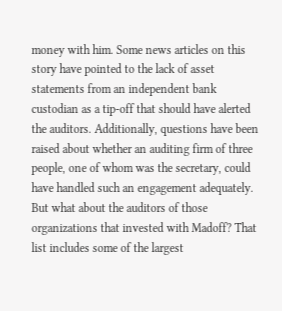money with him. Some news articles on this story have pointed to the lack of asset statements from an independent bank custodian as a tip-off that should have alerted the auditors. Additionally, questions have been raised about whether an auditing firm of three people, one of whom was the secretary, could have handled such an engagement adequately. But what about the auditors of those organizations that invested with Madoff? That list includes some of the largest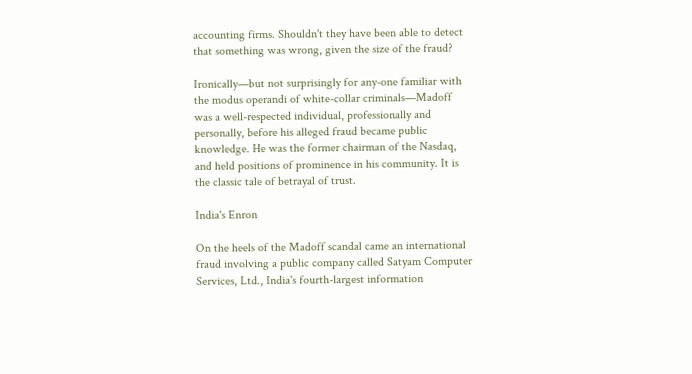accounting firms. Shouldn't they have been able to detect that something was wrong, given the size of the fraud?

Ironically—but not surprisingly for any-one familiar with the modus operandi of white-collar criminals—Madoff was a well-respected individual, professionally and personally, before his alleged fraud became public knowledge. He was the former chairman of the Nasdaq, and held positions of prominence in his community. It is the classic tale of betrayal of trust.

India's Enron

On the heels of the Madoff scandal came an international fraud involving a public company called Satyam Computer Services, Ltd., India's fourth-largest information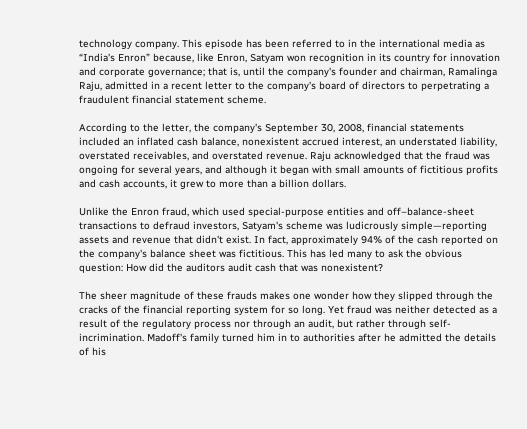technology company. This episode has been referred to in the international media as “India's Enron” because, like Enron, Satyam won recognition in its country for innovation and corporate governance; that is, until the company's founder and chairman, Ramalinga Raju, admitted in a recent letter to the company's board of directors to perpetrating a fraudulent financial statement scheme.

According to the letter, the company's September 30, 2008, financial statements included an inflated cash balance, nonexistent accrued interest, an understated liability, overstated receivables, and overstated revenue. Raju acknowledged that the fraud was ongoing for several years, and although it began with small amounts of fictitious profits and cash accounts, it grew to more than a billion dollars.

Unlike the Enron fraud, which used special-purpose entities and off–balance-sheet transactions to defraud investors, Satyam's scheme was ludicrously simple—reporting assets and revenue that didn't exist. In fact, approximately 94% of the cash reported on the company's balance sheet was fictitious. This has led many to ask the obvious question: How did the auditors audit cash that was nonexistent?

The sheer magnitude of these frauds makes one wonder how they slipped through the cracks of the financial reporting system for so long. Yet fraud was neither detected as a result of the regulatory process nor through an audit, but rather through self-incrimination. Madoff's family turned him in to authorities after he admitted the details of his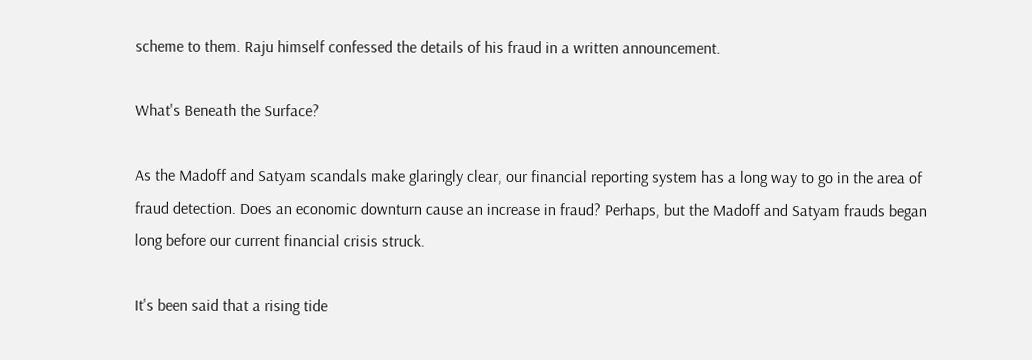scheme to them. Raju himself confessed the details of his fraud in a written announcement.

What's Beneath the Surface?

As the Madoff and Satyam scandals make glaringly clear, our financial reporting system has a long way to go in the area of fraud detection. Does an economic downturn cause an increase in fraud? Perhaps, but the Madoff and Satyam frauds began long before our current financial crisis struck.

It's been said that a rising tide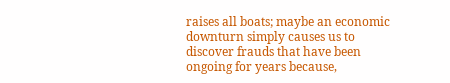raises all boats; maybe an economic downturn simply causes us to discover frauds that have been ongoing for years because,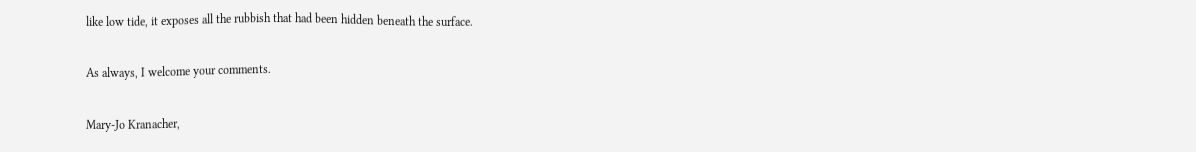like low tide, it exposes all the rubbish that had been hidden beneath the surface.

As always, I welcome your comments.

Mary-Jo Kranacher,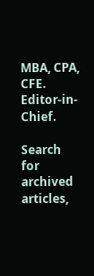MBA, CPA, CFE. Editor-in-Chief.

Search for archived articles,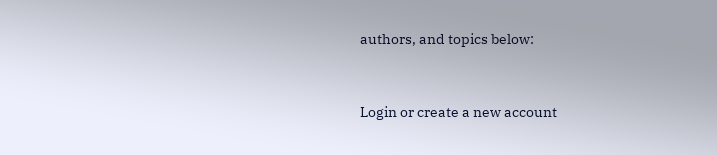authors, and topics below:


Login or create a new account